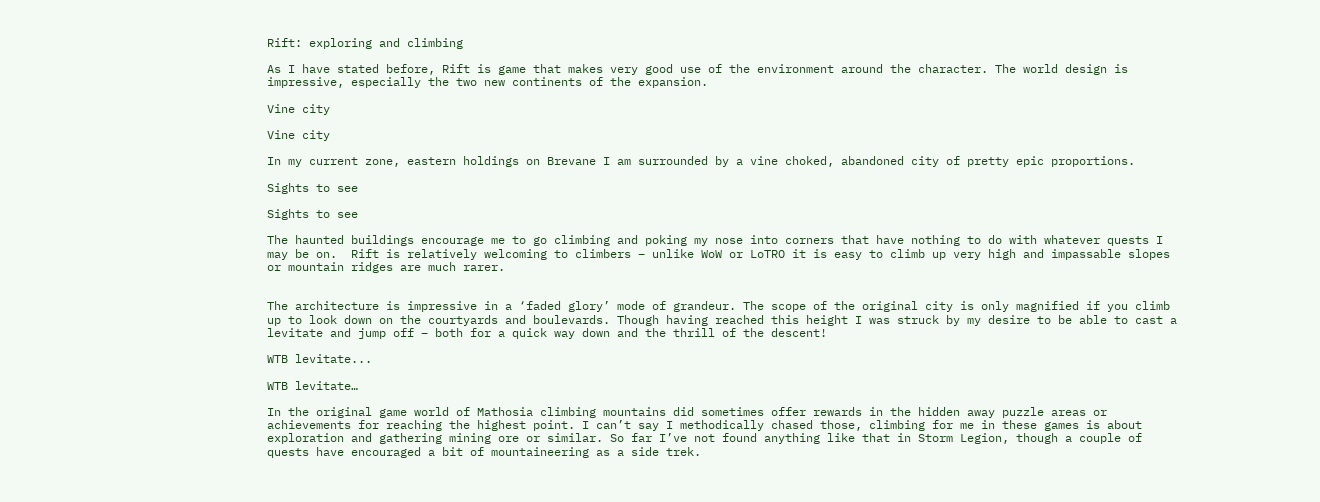Rift: exploring and climbing

As I have stated before, Rift is game that makes very good use of the environment around the character. The world design is impressive, especially the two new continents of the expansion.

Vine city

Vine city

In my current zone, eastern holdings on Brevane I am surrounded by a vine choked, abandoned city of pretty epic proportions.

Sights to see

Sights to see

The haunted buildings encourage me to go climbing and poking my nose into corners that have nothing to do with whatever quests I may be on.  Rift is relatively welcoming to climbers – unlike WoW or LoTRO it is easy to climb up very high and impassable slopes or mountain ridges are much rarer.


The architecture is impressive in a ‘faded glory’ mode of grandeur. The scope of the original city is only magnified if you climb up to look down on the courtyards and boulevards. Though having reached this height I was struck by my desire to be able to cast a levitate and jump off – both for a quick way down and the thrill of the descent!

WTB levitate...

WTB levitate…

In the original game world of Mathosia climbing mountains did sometimes offer rewards in the hidden away puzzle areas or achievements for reaching the highest point. I can’t say I methodically chased those, climbing for me in these games is about exploration and gathering mining ore or similar. So far I’ve not found anything like that in Storm Legion, though a couple of quests have encouraged a bit of mountaineering as a side trek.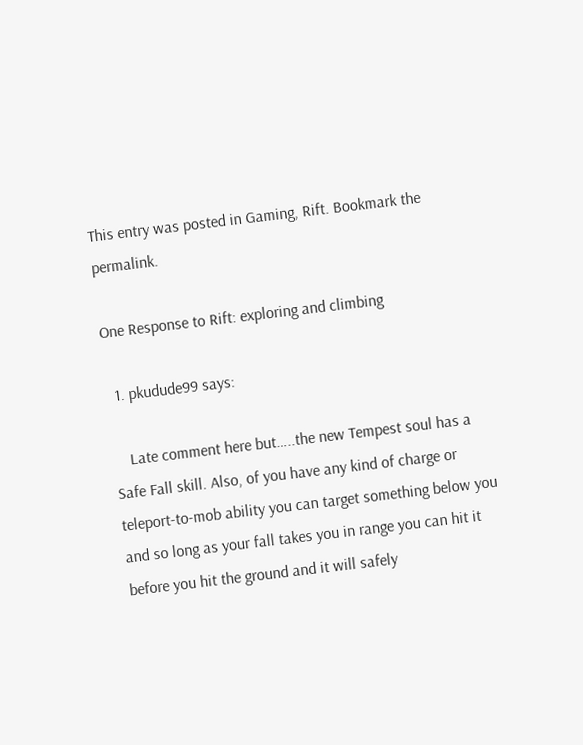This entry was posted in Gaming, Rift. Bookmark the permalink.

One Response to Rift: exploring and climbing

  1. pkudude99 says:

    Late comment here but…..the new Tempest soul has a Safe Fall skill. Also, of you have any kind of charge or teleport-to-mob ability you can target something below you and so long as your fall takes you in range you can hit it before you hit the ground and it will safely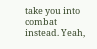take you into combat instead. Yeah,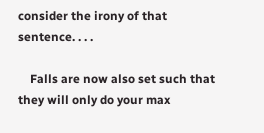consider the irony of that sentence. . . .

    Falls are now also set such that they will only do your max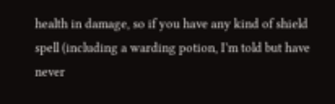health in damage, so if you have any kind of shield spell (including a warding potion, I’m told but have never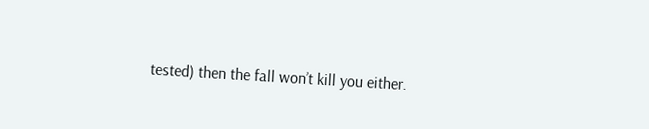tested) then the fall won’t kill you either.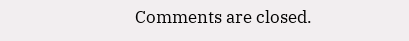Comments are closed.